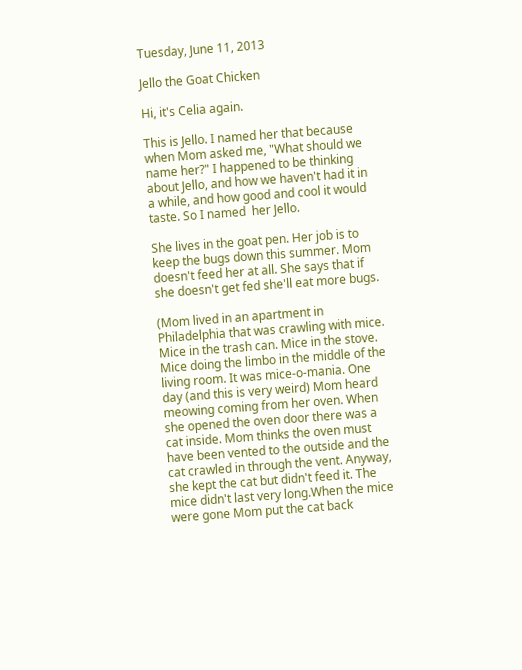Tuesday, June 11, 2013

Jello the Goat Chicken

Hi, it's Celia again.

This is Jello. I named her that because when Mom asked me, "What should we name her?" I happened to be thinking about Jello, and how we haven't had it in a while, and how good and cool it would taste. So I named  her Jello.

She lives in the goat pen. Her job is to keep the bugs down this summer. Mom doesn't feed her at all. She says that if she doesn't get fed she'll eat more bugs.

(Mom lived in an apartment in Philadelphia that was crawling with mice. Mice in the trash can. Mice in the stove. Mice doing the limbo in the middle of the living room. It was mice-o-mania. One day (and this is very weird) Mom heard meowing coming from her oven. When she opened the oven door there was a cat inside. Mom thinks the oven must have been vented to the outside and the cat crawled in through the vent. Anyway, she kept the cat but didn't feed it. The mice didn't last very long.When the mice were gone Mom put the cat back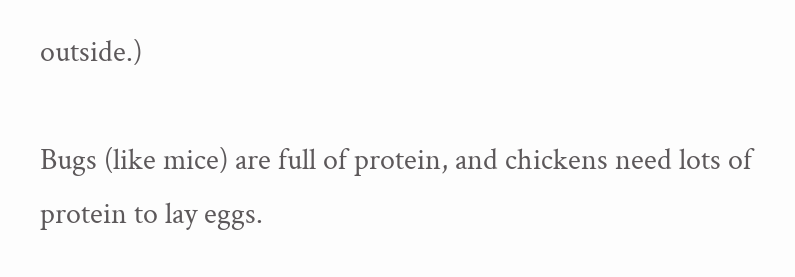outside.)

Bugs (like mice) are full of protein, and chickens need lots of protein to lay eggs.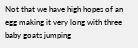Not that we have high hopes of an egg making it very long with three baby goats jumping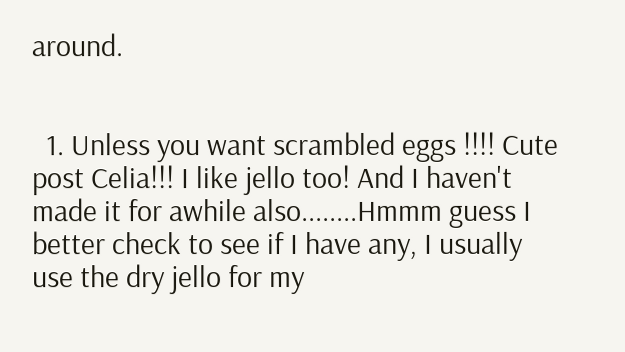around.


  1. Unless you want scrambled eggs !!!! Cute post Celia!!! I like jello too! And I haven't made it for awhile also........Hmmm guess I better check to see if I have any, I usually use the dry jello for my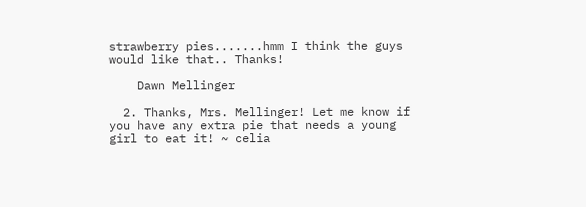strawberry pies.......hmm I think the guys would like that.. Thanks!

    Dawn Mellinger

  2. Thanks, Mrs. Mellinger! Let me know if you have any extra pie that needs a young girl to eat it! ~ celia